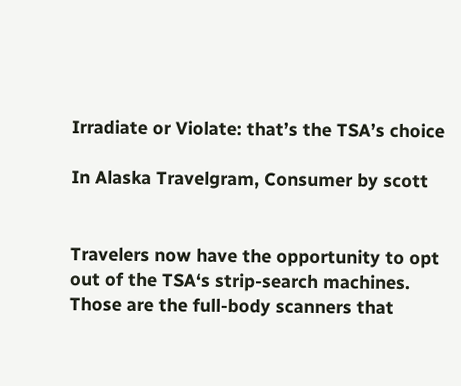Irradiate or Violate: that’s the TSA’s choice

In Alaska Travelgram, Consumer by scott


Travelers now have the opportunity to opt out of the TSA‘s strip-search machines. Those are the full-body scanners that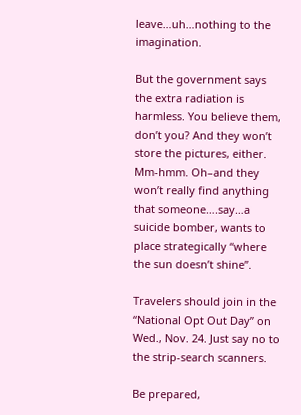leave…uh…nothing to the imagination.

But the government says the extra radiation is harmless. You believe them, don’t you? And they won’t store the pictures, either. Mm-hmm. Oh–and they won’t really find anything that someone….say…a suicide bomber, wants to place strategically “where the sun doesn’t shine”.

Travelers should join in the “National Opt Out Day” on Wed., Nov. 24. Just say no to the strip-search scanners.

Be prepared,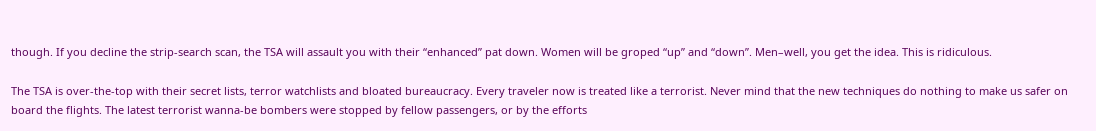though. If you decline the strip-search scan, the TSA will assault you with their “enhanced” pat down. Women will be groped “up” and “down”. Men–well, you get the idea. This is ridiculous.

The TSA is over-the-top with their secret lists, terror watchlists and bloated bureaucracy. Every traveler now is treated like a terrorist. Never mind that the new techniques do nothing to make us safer on board the flights. The latest terrorist wanna-be bombers were stopped by fellow passengers, or by the efforts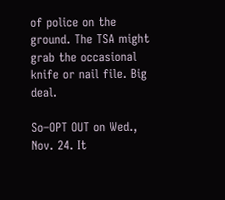of police on the ground. The TSA might grab the occasional knife or nail file. Big deal.

So–OPT OUT on Wed., Nov. 24. It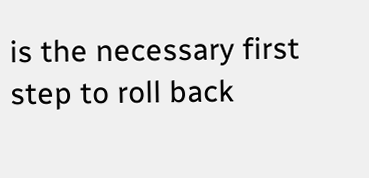is the necessary first step to roll back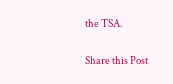the TSA.

Share this Post